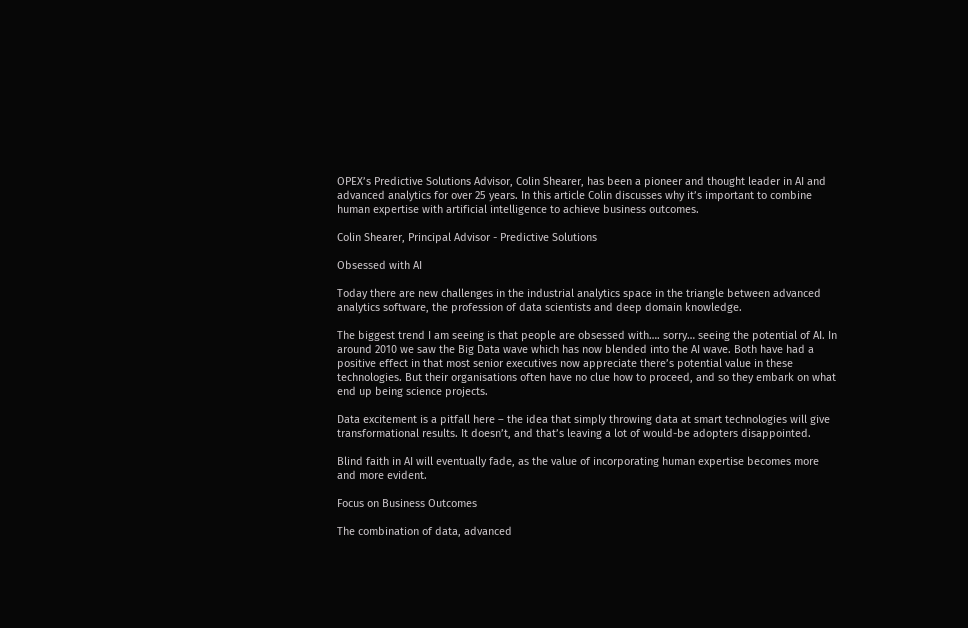OPEX’s Predictive Solutions Advisor, Colin Shearer, has been a pioneer and thought leader in AI and advanced analytics for over 25 years. In this article Colin discusses why it’s important to combine human expertise with artificial intelligence to achieve business outcomes.

Colin Shearer, Principal Advisor - Predictive Solutions

Obsessed with AI

Today there are new challenges in the industrial analytics space in the triangle between advanced analytics software, the profession of data scientists and deep domain knowledge.

The biggest trend I am seeing is that people are obsessed with…. sorry… seeing the potential of AI. In around 2010 we saw the Big Data wave which has now blended into the AI wave. Both have had a positive effect in that most senior executives now appreciate there’s potential value in these technologies. But their organisations often have no clue how to proceed, and so they embark on what end up being science projects.

Data excitement is a pitfall here – the idea that simply throwing data at smart technologies will give transformational results. It doesn’t, and that’s leaving a lot of would-be adopters disappointed.

Blind faith in AI will eventually fade, as the value of incorporating human expertise becomes more and more evident.

Focus on Business Outcomes

The combination of data, advanced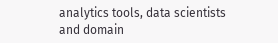analytics tools, data scientists and domain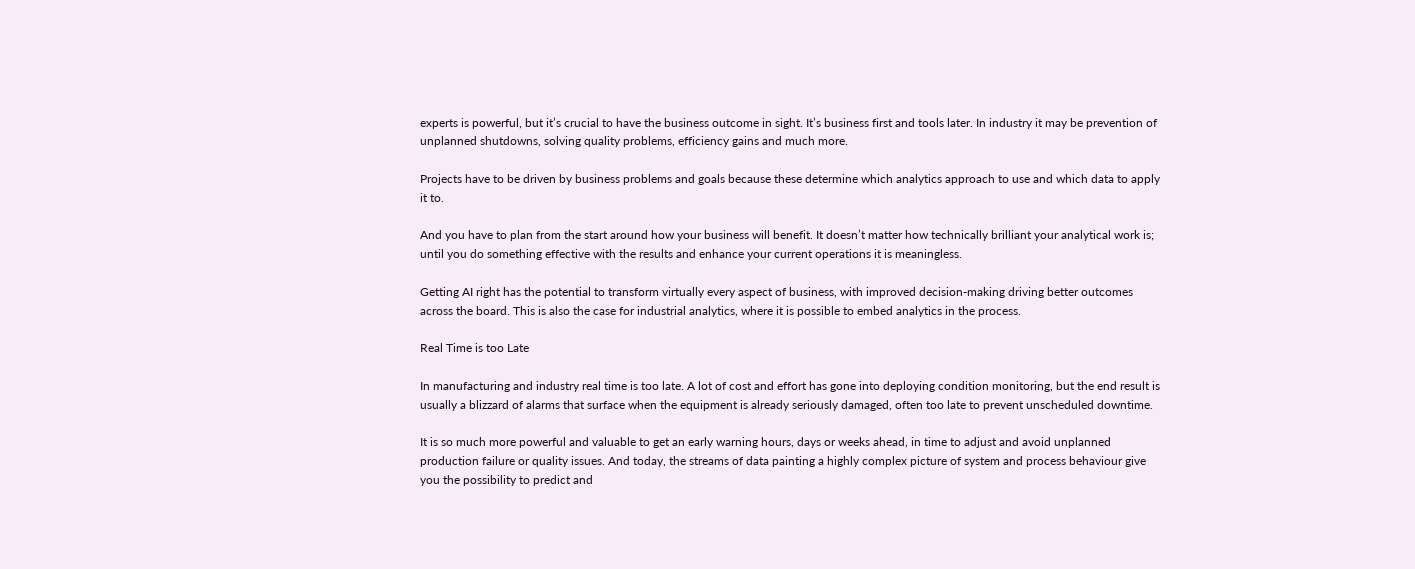experts is powerful, but it’s crucial to have the business outcome in sight. It’s business first and tools later. In industry it may be prevention of unplanned shutdowns, solving quality problems, efficiency gains and much more.

Projects have to be driven by business problems and goals because these determine which analytics approach to use and which data to apply it to.

And you have to plan from the start around how your business will benefit. It doesn’t matter how technically brilliant your analytical work is; until you do something effective with the results and enhance your current operations it is meaningless.

Getting AI right has the potential to transform virtually every aspect of business, with improved decision-making driving better outcomes across the board. This is also the case for industrial analytics, where it is possible to embed analytics in the process.

Real Time is too Late

In manufacturing and industry real time is too late. A lot of cost and effort has gone into deploying condition monitoring, but the end result is usually a blizzard of alarms that surface when the equipment is already seriously damaged, often too late to prevent unscheduled downtime.

It is so much more powerful and valuable to get an early warning hours, days or weeks ahead, in time to adjust and avoid unplanned production failure or quality issues. And today, the streams of data painting a highly complex picture of system and process behaviour give you the possibility to predict and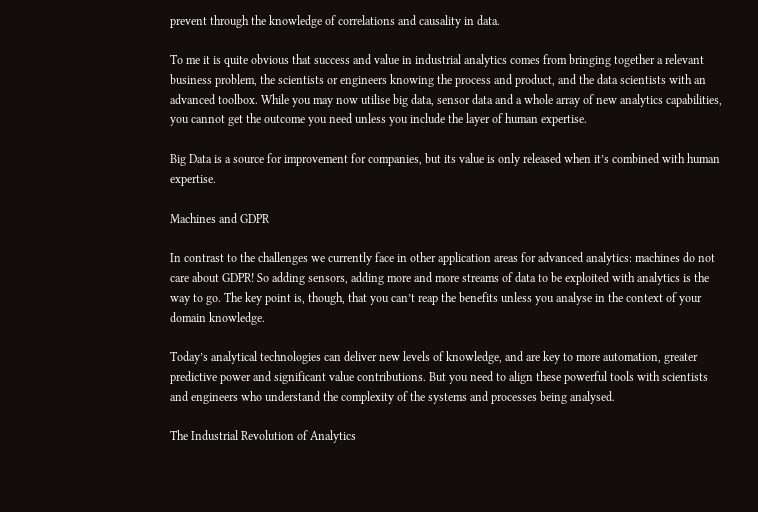prevent through the knowledge of correlations and causality in data.

To me it is quite obvious that success and value in industrial analytics comes from bringing together a relevant business problem, the scientists or engineers knowing the process and product, and the data scientists with an advanced toolbox. While you may now utilise big data, sensor data and a whole array of new analytics capabilities, you cannot get the outcome you need unless you include the layer of human expertise.

Big Data is a source for improvement for companies, but its value is only released when it’s combined with human expertise.

Machines and GDPR

In contrast to the challenges we currently face in other application areas for advanced analytics: machines do not care about GDPR! So adding sensors, adding more and more streams of data to be exploited with analytics is the way to go. The key point is, though, that you can’t reap the benefits unless you analyse in the context of your domain knowledge.

Today’s analytical technologies can deliver new levels of knowledge, and are key to more automation, greater predictive power and significant value contributions. But you need to align these powerful tools with scientists and engineers who understand the complexity of the systems and processes being analysed.

The Industrial Revolution of Analytics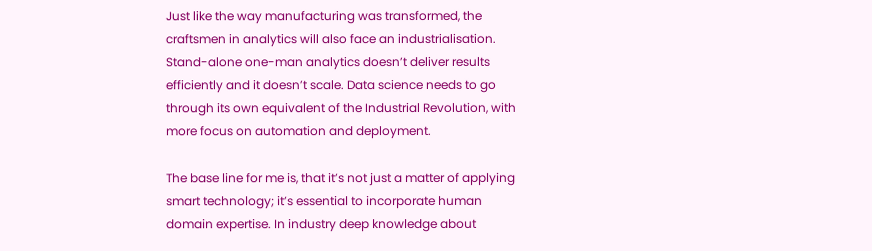Just like the way manufacturing was transformed, the craftsmen in analytics will also face an industrialisation. Stand-alone one-man analytics doesn’t deliver results efficiently and it doesn’t scale. Data science needs to go through its own equivalent of the Industrial Revolution, with more focus on automation and deployment.

The base line for me is, that it’s not just a matter of applying smart technology; it’s essential to incorporate human domain expertise. In industry deep knowledge about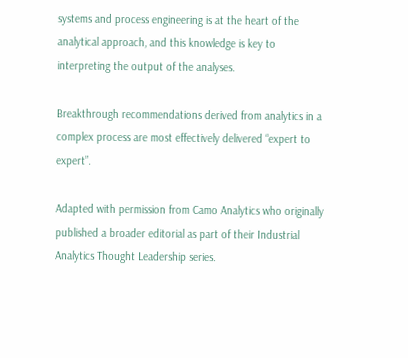systems and process engineering is at the heart of the analytical approach, and this knowledge is key to interpreting the output of the analyses.

Breakthrough recommendations derived from analytics in a complex process are most effectively delivered “expert to expert”.

Adapted with permission from Camo Analytics who originally published a broader editorial as part of their Industrial Analytics Thought Leadership series.